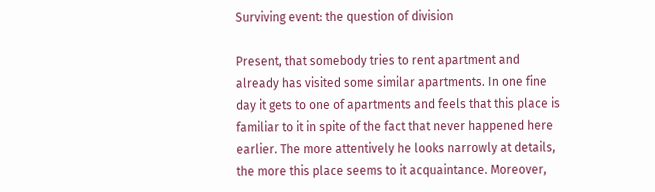Surviving event: the question of division

Present, that somebody tries to rent apartment and already has visited some similar apartments. In one fine day it gets to one of apartments and feels that this place is familiar to it in spite of the fact that never happened here earlier. The more attentively he looks narrowly at details, the more this place seems to it acquaintance. Moreover,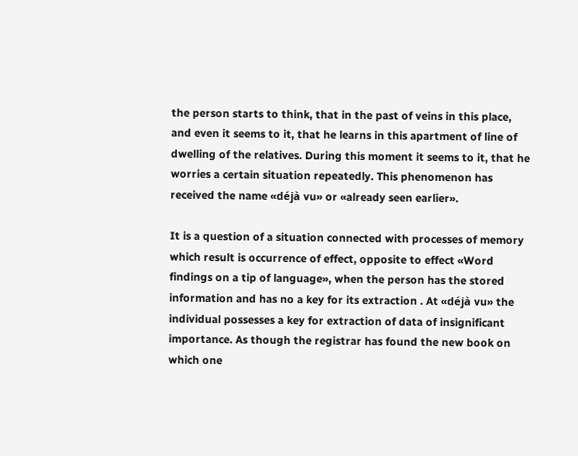the person starts to think, that in the past of veins in this place, and even it seems to it, that he learns in this apartment of line of dwelling of the relatives. During this moment it seems to it, that he worries a certain situation repeatedly. This phenomenon has received the name «déjà vu» or «already seen earlier».

It is a question of a situation connected with processes of memory which result is occurrence of effect, opposite to effect «Word findings on a tip of language», when the person has the stored information and has no a key for its extraction . At «déjà vu» the individual possesses a key for extraction of data of insignificant importance. As though the registrar has found the new book on which one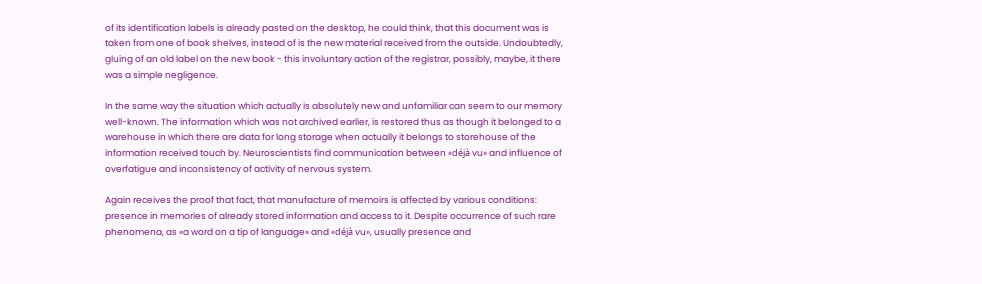of its identification labels is already pasted on the desktop, he could think, that this document was is taken from one of book shelves, instead of is the new material received from the outside. Undoubtedly, gluing of an old label on the new book - this involuntary action of the registrar, possibly, maybe, it there was a simple negligence.

In the same way the situation which actually is absolutely new and unfamiliar can seem to our memory well-known. The information which was not archived earlier, is restored thus as though it belonged to a warehouse in which there are data for long storage when actually it belongs to storehouse of the information received touch by. Neuroscientists find communication between «déjà vu» and influence of overfatigue and inconsistency of activity of nervous system.

Again receives the proof that fact, that manufacture of memoirs is affected by various conditions: presence in memories of already stored information and access to it. Despite occurrence of such rare phenomena, as «a word on a tip of language» and «déjà vu», usually presence and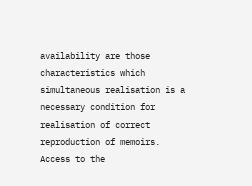availability are those characteristics which simultaneous realisation is a necessary condition for realisation of correct reproduction of memoirs. Access to the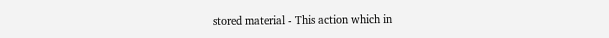stored material - This action which in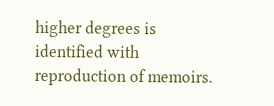higher degrees is identified with reproduction of memoirs.